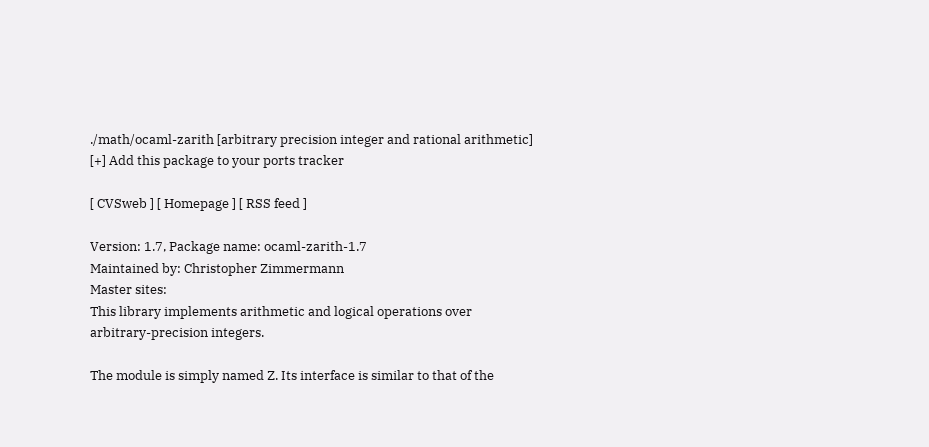./math/ocaml-zarith [arbitrary precision integer and rational arithmetic]
[+] Add this package to your ports tracker

[ CVSweb ] [ Homepage ] [ RSS feed ]

Version: 1.7, Package name: ocaml-zarith-1.7
Maintained by: Christopher Zimmermann
Master sites:
This library implements arithmetic and logical operations over
arbitrary-precision integers.

The module is simply named Z. Its interface is similar to that of the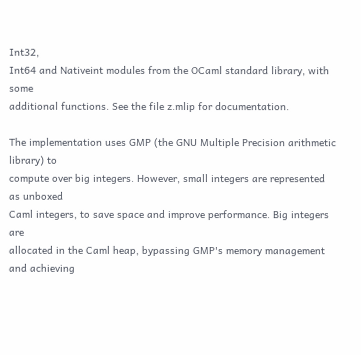Int32,
Int64 and Nativeint modules from the OCaml standard library, with some
additional functions. See the file z.mlip for documentation.

The implementation uses GMP (the GNU Multiple Precision arithmetic library) to
compute over big integers. However, small integers are represented as unboxed
Caml integers, to save space and improve performance. Big integers are
allocated in the Caml heap, bypassing GMP's memory management and achieving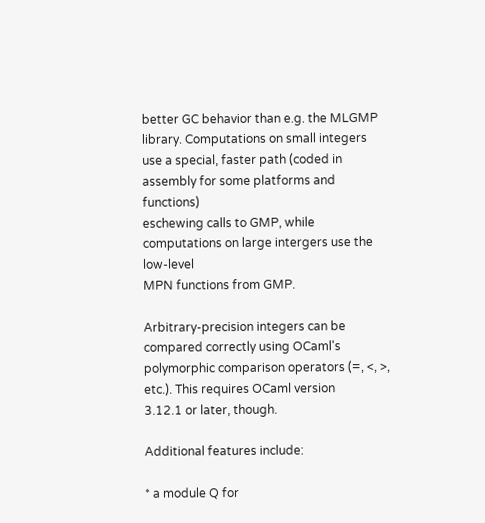better GC behavior than e.g. the MLGMP library. Computations on small integers
use a special, faster path (coded in assembly for some platforms and functions)
eschewing calls to GMP, while computations on large intergers use the low-level
MPN functions from GMP.

Arbitrary-precision integers can be compared correctly using OCaml's
polymorphic comparison operators (=, <, >, etc.). This requires OCaml version
3.12.1 or later, though.

Additional features include:

* a module Q for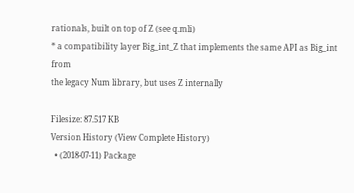rationals, built on top of Z (see q.mli)
* a compatibility layer Big_int_Z that implements the same API as Big_int from
the legacy Num library, but uses Z internally

Filesize: 87.517 KB
Version History (View Complete History)
  • (2018-07-11) Package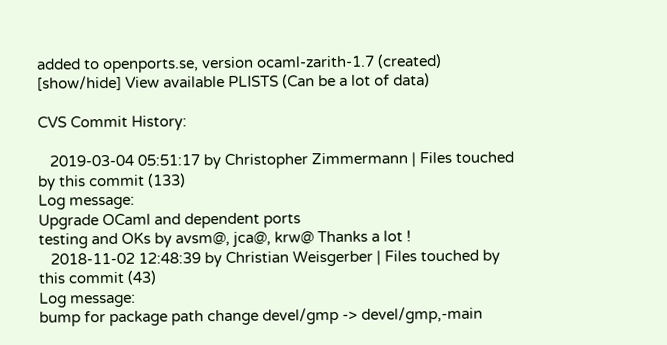added to openports.se, version ocaml-zarith-1.7 (created)
[show/hide] View available PLISTS (Can be a lot of data)

CVS Commit History:

   2019-03-04 05:51:17 by Christopher Zimmermann | Files touched by this commit (133)
Log message:
Upgrade OCaml and dependent ports
testing and OKs by avsm@, jca@, krw@ Thanks a lot !
   2018-11-02 12:48:39 by Christian Weisgerber | Files touched by this commit (43)
Log message:
bump for package path change devel/gmp -> devel/gmp,-main